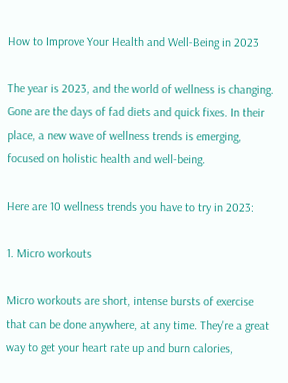How to Improve Your Health and Well-Being in 2023

The year is 2023, and the world of wellness is changing. Gone are the days of fad diets and quick fixes. In their place, a new wave of wellness trends is emerging, focused on holistic health and well-being.

Here are 10 wellness trends you have to try in 2023:

1. Micro workouts

Micro workouts are short, intense bursts of exercise that can be done anywhere, at any time. They're a great way to get your heart rate up and burn calories,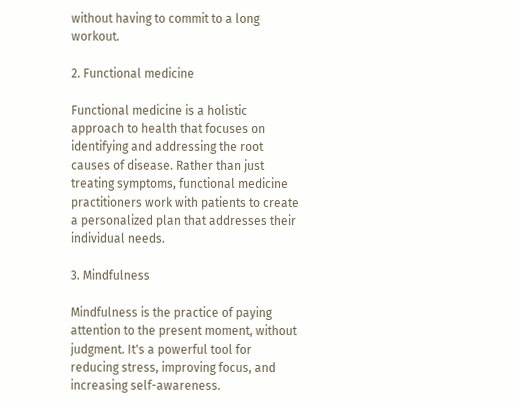without having to commit to a long workout.

2. Functional medicine

Functional medicine is a holistic approach to health that focuses on identifying and addressing the root causes of disease. Rather than just treating symptoms, functional medicine practitioners work with patients to create a personalized plan that addresses their individual needs.

3. Mindfulness

Mindfulness is the practice of paying attention to the present moment, without judgment. It's a powerful tool for reducing stress, improving focus, and increasing self-awareness.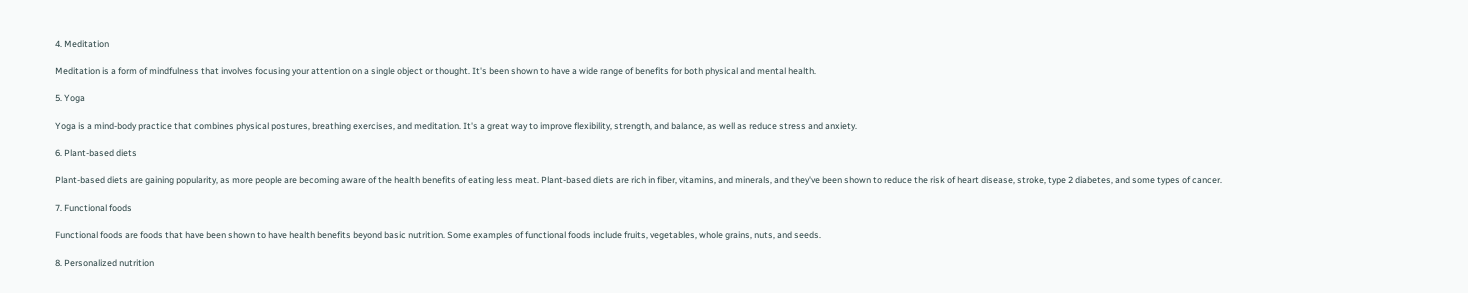4. Meditation

Meditation is a form of mindfulness that involves focusing your attention on a single object or thought. It's been shown to have a wide range of benefits for both physical and mental health.

5. Yoga

Yoga is a mind-body practice that combines physical postures, breathing exercises, and meditation. It's a great way to improve flexibility, strength, and balance, as well as reduce stress and anxiety.

6. Plant-based diets

Plant-based diets are gaining popularity, as more people are becoming aware of the health benefits of eating less meat. Plant-based diets are rich in fiber, vitamins, and minerals, and they've been shown to reduce the risk of heart disease, stroke, type 2 diabetes, and some types of cancer.

7. Functional foods

Functional foods are foods that have been shown to have health benefits beyond basic nutrition. Some examples of functional foods include fruits, vegetables, whole grains, nuts, and seeds.

8. Personalized nutrition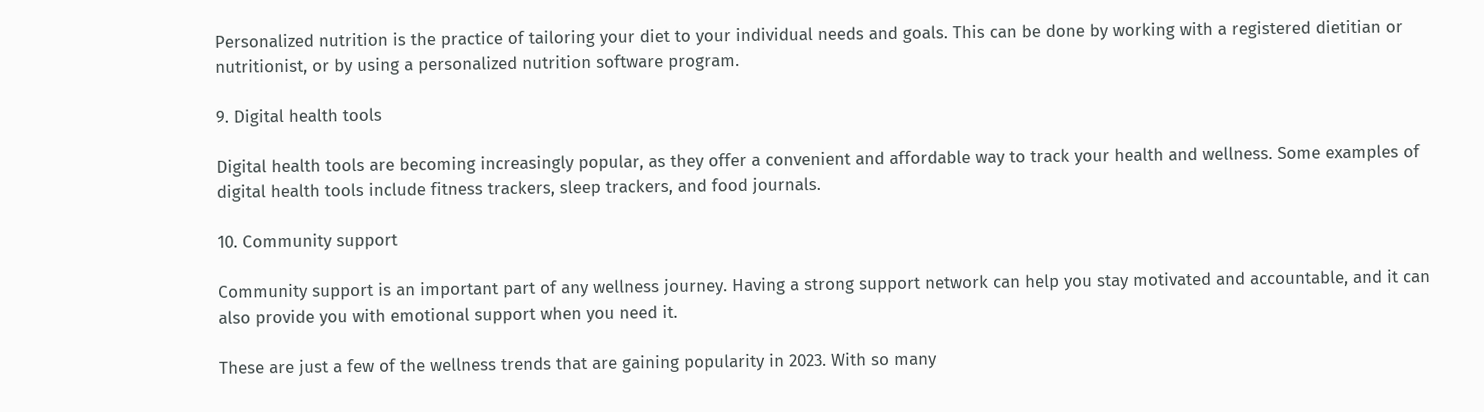Personalized nutrition is the practice of tailoring your diet to your individual needs and goals. This can be done by working with a registered dietitian or nutritionist, or by using a personalized nutrition software program.

9. Digital health tools

Digital health tools are becoming increasingly popular, as they offer a convenient and affordable way to track your health and wellness. Some examples of digital health tools include fitness trackers, sleep trackers, and food journals.

10. Community support

Community support is an important part of any wellness journey. Having a strong support network can help you stay motivated and accountable, and it can also provide you with emotional support when you need it.

These are just a few of the wellness trends that are gaining popularity in 2023. With so many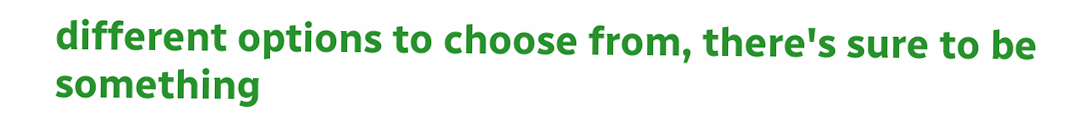different options to choose from, there's sure to be something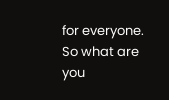for everyone. So what are you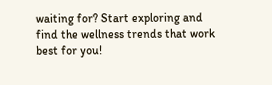waiting for? Start exploring and find the wellness trends that work best for you!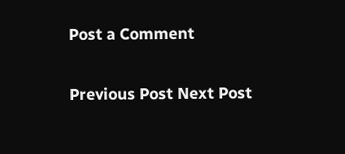Post a Comment

Previous Post Next Post